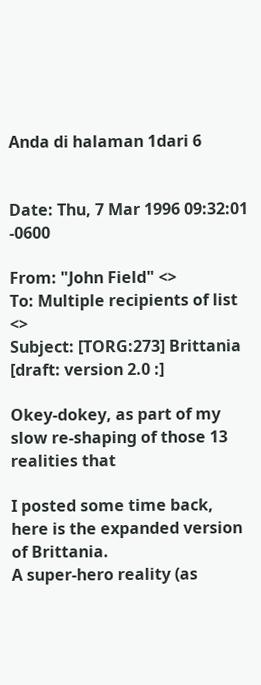Anda di halaman 1dari 6


Date: Thu, 7 Mar 1996 09:32:01 -0600

From: "John Field" <>
To: Multiple recipients of list <>
Subject: [TORG:273] Brittania [draft: version 2.0 :]

Okey-dokey, as part of my slow re-shaping of those 13 realities that

I posted some time back, here is the expanded version of Brittania.
A super-hero reality (as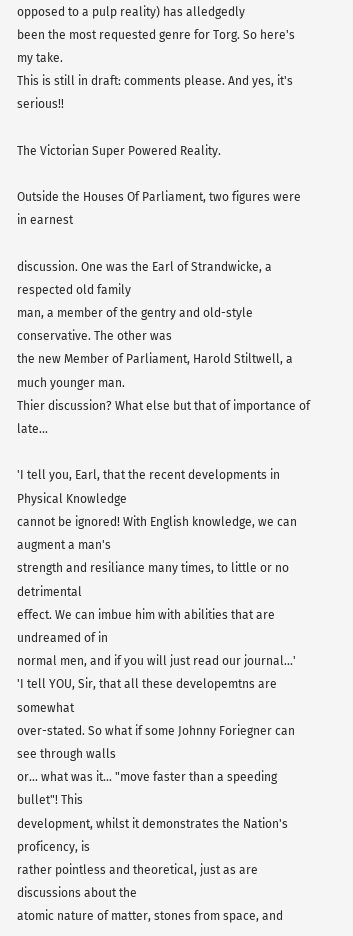opposed to a pulp reality) has alledgedly
been the most requested genre for Torg. So here's my take.
This is still in draft: comments please. And yes, it's serious!!

The Victorian Super Powered Reality.

Outside the Houses Of Parliament, two figures were in earnest

discussion. One was the Earl of Strandwicke, a respected old family
man, a member of the gentry and old-style conservative. The other was
the new Member of Parliament, Harold Stiltwell, a much younger man.
Thier discussion? What else but that of importance of late...

'I tell you, Earl, that the recent developments in Physical Knowledge
cannot be ignored! With English knowledge, we can augment a man's
strength and resiliance many times, to little or no detrimental
effect. We can imbue him with abilities that are undreamed of in
normal men, and if you will just read our journal...'
'I tell YOU, Sir, that all these developemtns are somewhat
over-stated. So what if some Johnny Foriegner can see through walls
or... what was it... "move faster than a speeding bullet"! This
development, whilst it demonstrates the Nation's proficency, is
rather pointless and theoretical, just as are discussions about the
atomic nature of matter, stones from space, and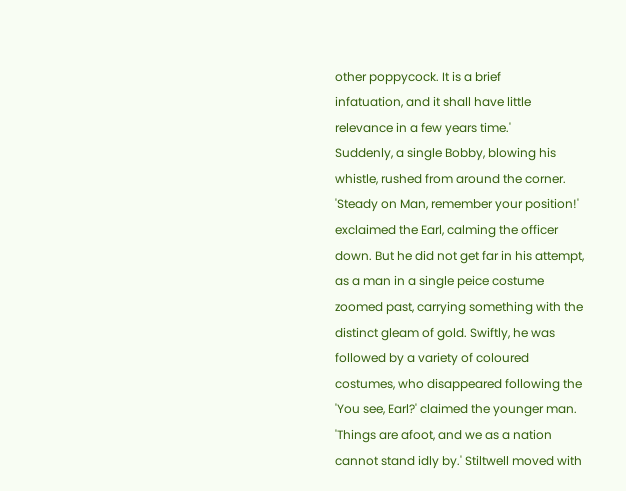other poppycock. It is a brief
infatuation, and it shall have little relevance in a few years time.'
Suddenly, a single Bobby, blowing his whistle, rushed from around the corner.
'Steady on Man, remember your position!' exclaimed the Earl, calming the officer
down. But he did not get far in his attempt, as a man in a single peice costume
zoomed past, carrying something with the distinct gleam of gold. Swiftly, he was
followed by a variety of coloured costumes, who disappeared following the
'You see, Earl?' claimed the younger man. 'Things are afoot, and we as a nation
cannot stand idly by.' Stiltwell moved with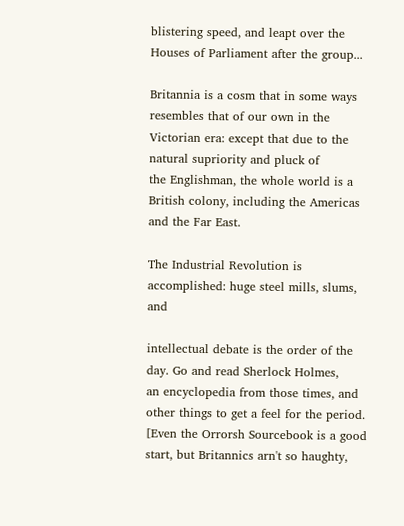blistering speed, and leapt over the
Houses of Parliament after the group...

Britannia is a cosm that in some ways resembles that of our own in the
Victorian era: except that due to the natural supriority and pluck of
the Englishman, the whole world is a British colony, including the Americas
and the Far East.

The Industrial Revolution is accomplished: huge steel mills, slums, and

intellectual debate is the order of the day. Go and read Sherlock Holmes,
an encyclopedia from those times, and other things to get a feel for the period.
[Even the Orrorsh Sourcebook is a good start, but Britannics arn't so haughty,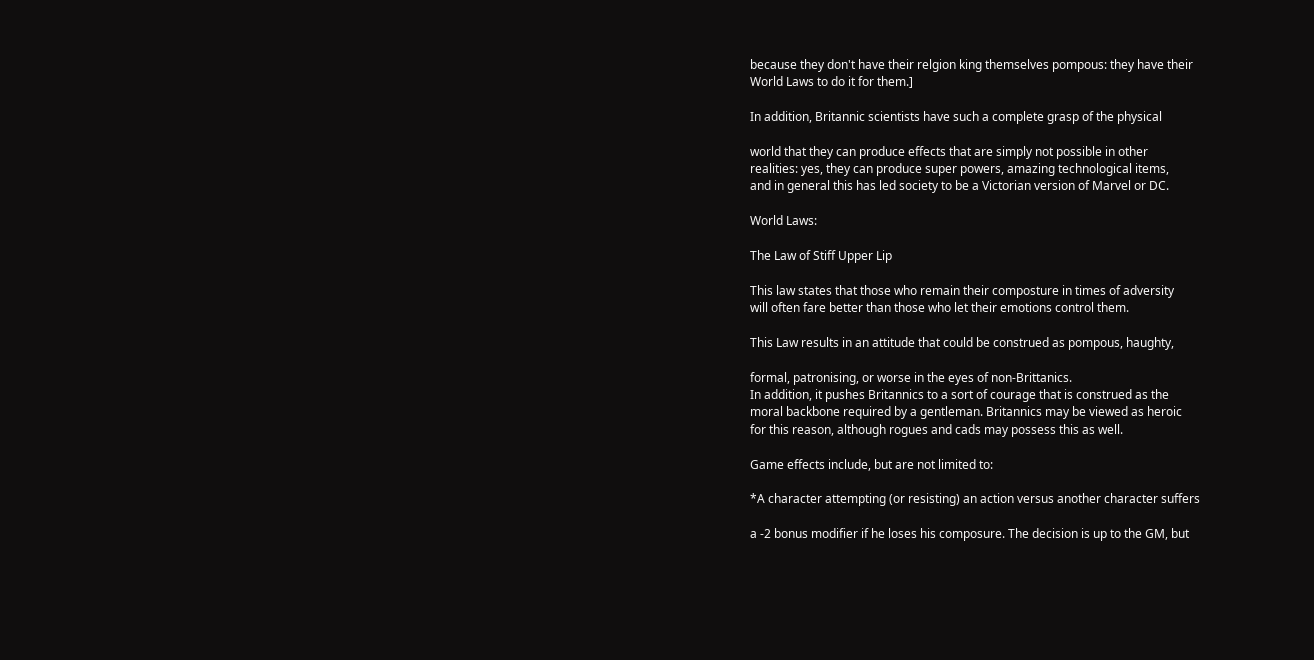because they don't have their relgion king themselves pompous: they have their
World Laws to do it for them.]

In addition, Britannic scientists have such a complete grasp of the physical

world that they can produce effects that are simply not possible in other
realities: yes, they can produce super powers, amazing technological items,
and in general this has led society to be a Victorian version of Marvel or DC.

World Laws:

The Law of Stiff Upper Lip

This law states that those who remain their composture in times of adversity
will often fare better than those who let their emotions control them.

This Law results in an attitude that could be construed as pompous, haughty,

formal, patronising, or worse in the eyes of non-Brittanics.
In addition, it pushes Britannics to a sort of courage that is construed as the
moral backbone required by a gentleman. Britannics may be viewed as heroic
for this reason, although rogues and cads may possess this as well.

Game effects include, but are not limited to:

*A character attempting (or resisting) an action versus another character suffers

a -2 bonus modifier if he loses his composure. The decision is up to the GM, but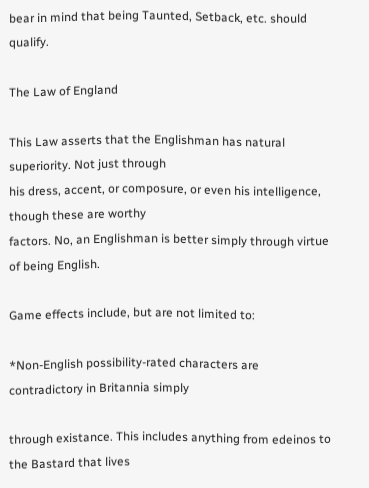bear in mind that being Taunted, Setback, etc. should qualify.

The Law of England

This Law asserts that the Englishman has natural superiority. Not just through
his dress, accent, or composure, or even his intelligence, though these are worthy
factors. No, an Englishman is better simply through virtue of being English.

Game effects include, but are not limited to:

*Non-English possibility-rated characters are contradictory in Britannia simply

through existance. This includes anything from edeinos to the Bastard that lives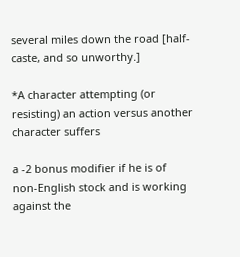several miles down the road [half-caste, and so unworthy.]

*A character attempting (or resisting) an action versus another character suffers

a -2 bonus modifier if he is of non-English stock and is working against the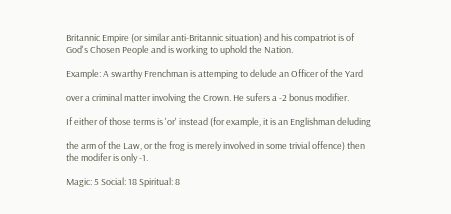Britannic Empire (or similar anti-Britannic situation) and his compatriot is of
God's Chosen People and is working to uphold the Nation.

Example: A swarthy Frenchman is attemping to delude an Officer of the Yard

over a criminal matter involving the Crown. He sufers a -2 bonus modifier.

If either of those terms is 'or' instead (for example, it is an Englishman deluding

the arm of the Law, or the frog is merely involved in some trivial offence) then
the modifer is only -1.

Magic: 5 Social: 18 Spiritual: 8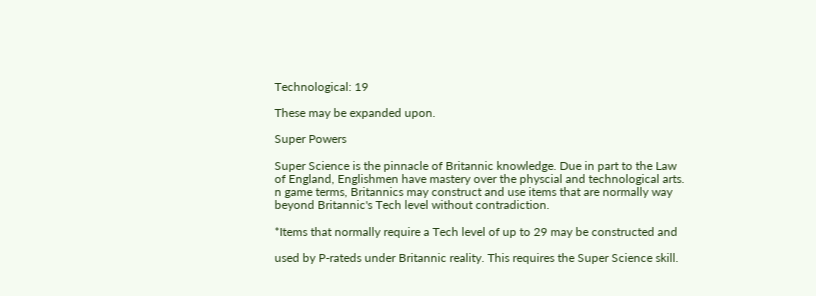Technological: 19

These may be expanded upon.

Super Powers

Super Science is the pinnacle of Britannic knowledge. Due in part to the Law
of England, Englishmen have mastery over the physcial and technological arts.
n game terms, Britannics may construct and use items that are normally way
beyond Britannic's Tech level without contradiction.

*Items that normally require a Tech level of up to 29 may be constructed and

used by P-rateds under Britannic reality. This requires the Super Science skill.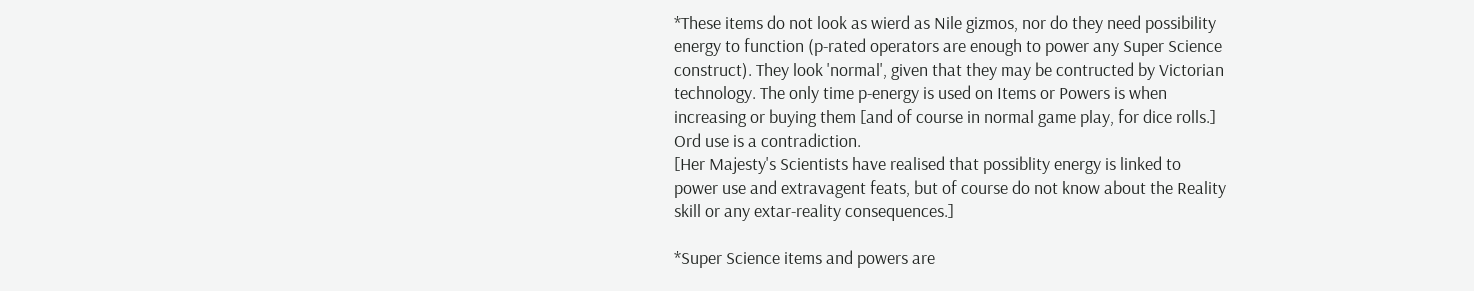*These items do not look as wierd as Nile gizmos, nor do they need possibility
energy to function (p-rated operators are enough to power any Super Science
construct). They look 'normal', given that they may be contructed by Victorian
technology. The only time p-energy is used on Items or Powers is when
increasing or buying them [and of course in normal game play, for dice rolls.]
Ord use is a contradiction.
[Her Majesty's Scientists have realised that possiblity energy is linked to
power use and extravagent feats, but of course do not know about the Reality
skill or any extar-reality consequences.]

*Super Science items and powers are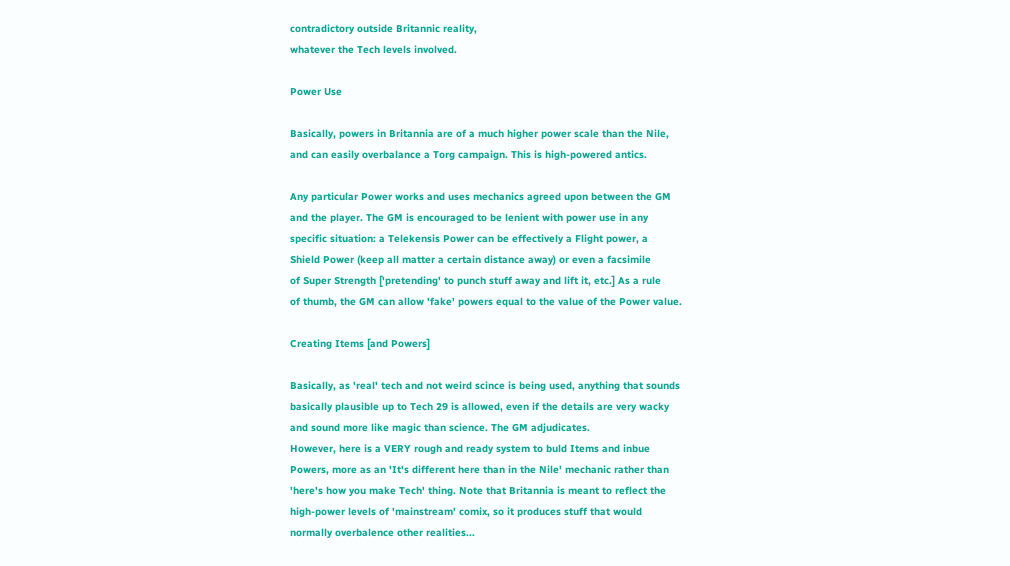contradictory outside Britannic reality,
whatever the Tech levels involved.

Power Use

Basically, powers in Britannia are of a much higher power scale than the Nile,
and can easily overbalance a Torg campaign. This is high-powered antics.

Any particular Power works and uses mechanics agreed upon between the GM
and the player. The GM is encouraged to be lenient with power use in any
specific situation: a Telekensis Power can be effectively a Flight power, a
Shield Power (keep all matter a certain distance away) or even a facsimile
of Super Strength ['pretending' to punch stuff away and lift it, etc.] As a rule
of thumb, the GM can allow 'fake' powers equal to the value of the Power value.

Creating Items [and Powers]

Basically, as 'real' tech and not weird scince is being used, anything that sounds
basically plausible up to Tech 29 is allowed, even if the details are very wacky
and sound more like magic than science. The GM adjudicates.
However, here is a VERY rough and ready system to buld Items and inbue
Powers, more as an 'It's different here than in the Nile' mechanic rather than
'here's how you make Tech' thing. Note that Britannia is meant to reflect the
high-power levels of 'mainstream' comix, so it produces stuff that would
normally overbalence other realities...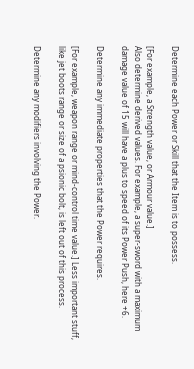Determine each Power or Skill that the Item is to possess.

[For example, a Strength value, or Armour value.]
Also determine derived values. For example, a super-sword with a maximum
damage value of 15 will have a plus to speed of its Power Push, here +6.

Determine any immediate properties that the Power requires.

[For example, weapon range or mind-control time value.] Less important stuff,
like jet boots range or size of a psionic bolt, is left out of this process.

Determine any modifiers involving the Power.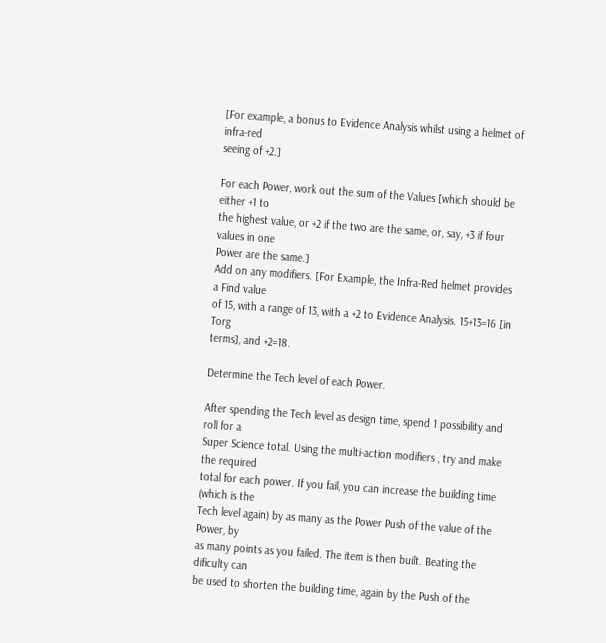[For example, a bonus to Evidence Analysis whilst using a helmet of infra-red
seeing of +2.]

For each Power, work out the sum of the Values [which should be either +1 to
the highest value, or +2 if the two are the same, or, say, +3 if four values in one
Power are the same.]
Add on any modifiers. [For Example, the Infra-Red helmet provides a Find value
of 15, with a range of 13, with a +2 to Evidence Analysis. 15+13=16 [in Torg
terms], and +2=18.

Determine the Tech level of each Power.

After spending the Tech level as design time, spend 1 possibility and roll for a
Super Science total. Using the multi-action modifiers , try and make the required
total for each power. If you fail, you can increase the building time (which is the
Tech level again) by as many as the Power Push of the value of the Power, by
as many points as you failed. The item is then built. Beating the dificulty can
be used to shorten the building time, again by the Push of the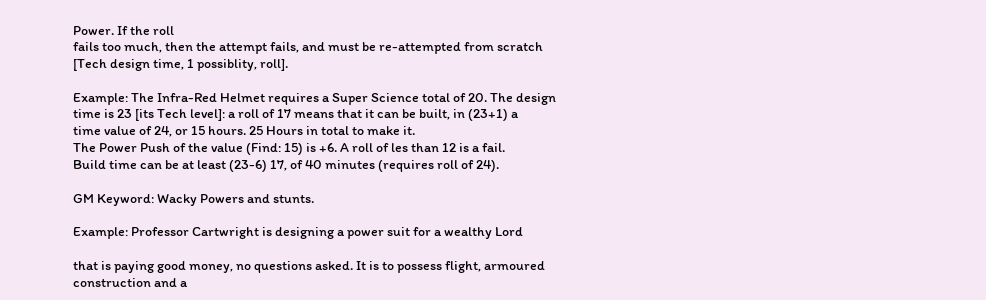Power. If the roll
fails too much, then the attempt fails, and must be re-attempted from scratch
[Tech design time, 1 possiblity, roll].

Example: The Infra-Red Helmet requires a Super Science total of 20. The design
time is 23 [its Tech level]: a roll of 17 means that it can be built, in (23+1) a
time value of 24, or 15 hours. 25 Hours in total to make it.
The Power Push of the value (Find: 15) is +6. A roll of les than 12 is a fail.
Build time can be at least (23-6) 17, of 40 minutes (requires roll of 24).

GM Keyword: Wacky Powers and stunts.

Example: Professor Cartwright is designing a power suit for a wealthy Lord

that is paying good money, no questions asked. It is to possess flight, armoured
construction and a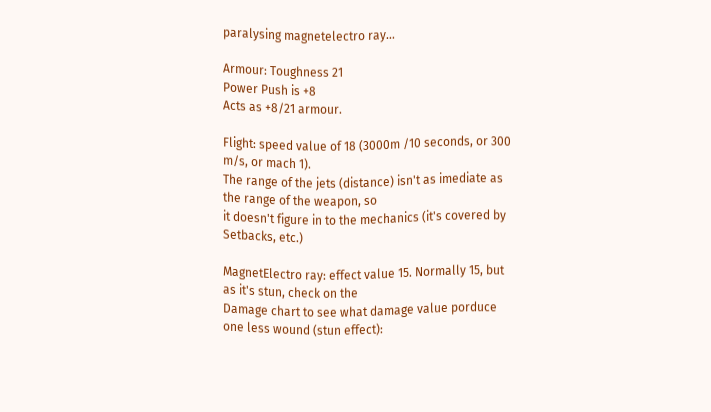paralysing magnetelectro ray...

Armour: Toughness 21
Power Push is +8
Acts as +8/21 armour.

Flight: speed value of 18 (3000m /10 seconds, or 300 m/s, or mach 1).
The range of the jets (distance) isn't as imediate as the range of the weapon, so
it doesn't figure in to the mechanics (it's covered by Setbacks, etc.)

MagnetElectro ray: effect value 15. Normally 15, but as it's stun, check on the
Damage chart to see what damage value porduce one less wound (stun effect):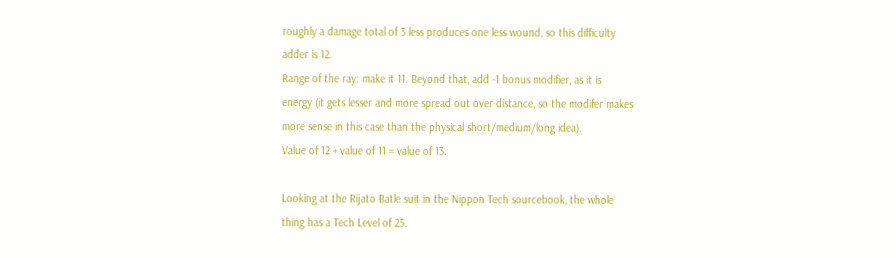roughly a damage total of 3 less produces one less wound, so this difficulty
adder is 12.
Range of the ray: make it 11. Beyond that, add -1 bonus modifier, as it is
energy (it gets lesser and more spread out over distance, so the modifer makes
more sense in this case than the physical short/medium/long idea).
Value of 12 + value of 11 = value of 13.

Looking at the Rijato Batle suit in the Nippon Tech sourcebook, the whole
thing has a Tech Level of 25.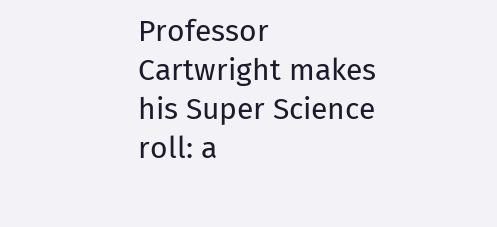Professor Cartwright makes his Super Science roll: a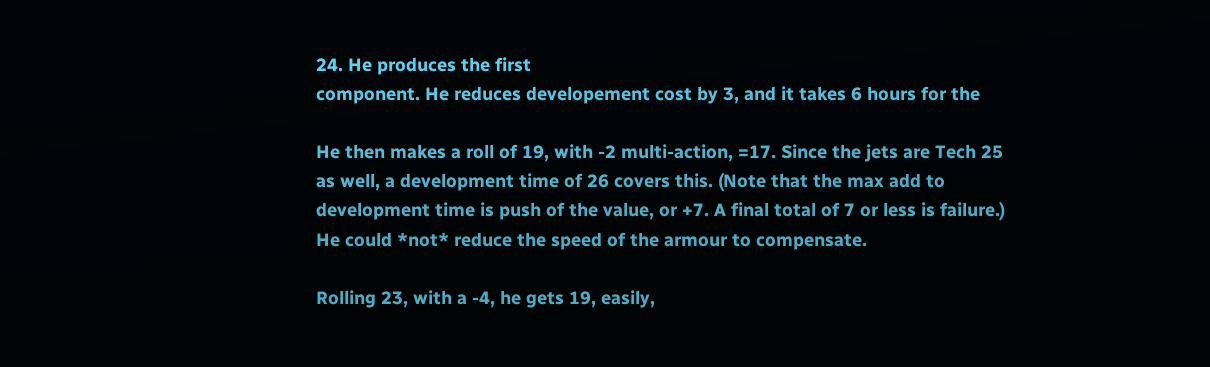24. He produces the first
component. He reduces developement cost by 3, and it takes 6 hours for the

He then makes a roll of 19, with -2 multi-action, =17. Since the jets are Tech 25
as well, a development time of 26 covers this. (Note that the max add to
development time is push of the value, or +7. A final total of 7 or less is failure.)
He could *not* reduce the speed of the armour to compensate.

Rolling 23, with a -4, he gets 19, easily,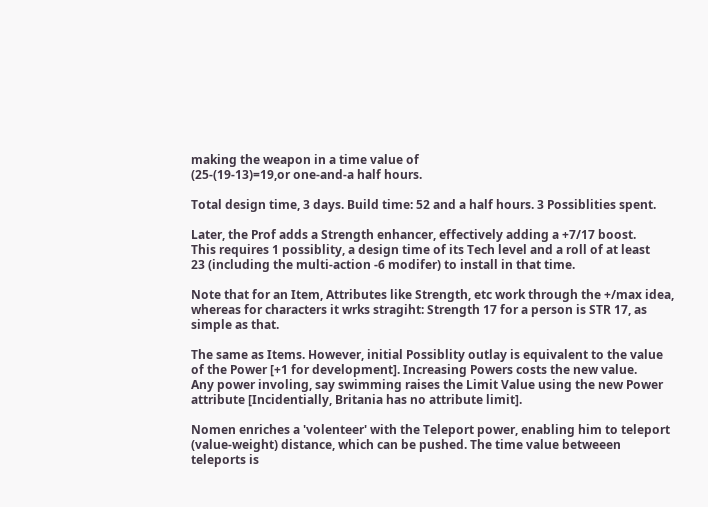making the weapon in a time value of
(25-(19-13)=19,or one-and-a half hours.

Total design time, 3 days. Build time: 52 and a half hours. 3 Possiblities spent.

Later, the Prof adds a Strength enhancer, effectively adding a +7/17 boost.
This requires 1 possiblity, a design time of its Tech level and a roll of at least
23 (including the multi-action -6 modifer) to install in that time.

Note that for an Item, Attributes like Strength, etc work through the +/max idea,
whereas for characters it wrks stragiht: Strength 17 for a person is STR 17, as
simple as that.

The same as Items. However, initial Possiblity outlay is equivalent to the value
of the Power [+1 for development]. Increasing Powers costs the new value.
Any power involing, say swimming raises the Limit Value using the new Power
attribute [Incidentially, Britania has no attribute limit].

Nomen enriches a 'volenteer' with the Teleport power, enabling him to teleport
(value-weight) distance, which can be pushed. The time value betweeen
teleports is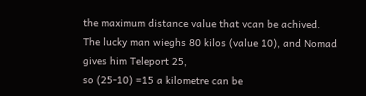the maximum distance value that vcan be achived.
The lucky man wieghs 80 kilos (value 10), and Nomad gives him Teleport 25,
so (25-10) =15 a kilometre can be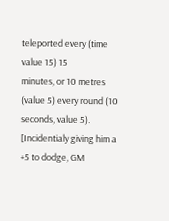teleported every (time value 15) 15
minutes, or 10 metres (value 5) every round (10 seconds, value 5).
[Incidentialy giving him a +5 to dodge, GM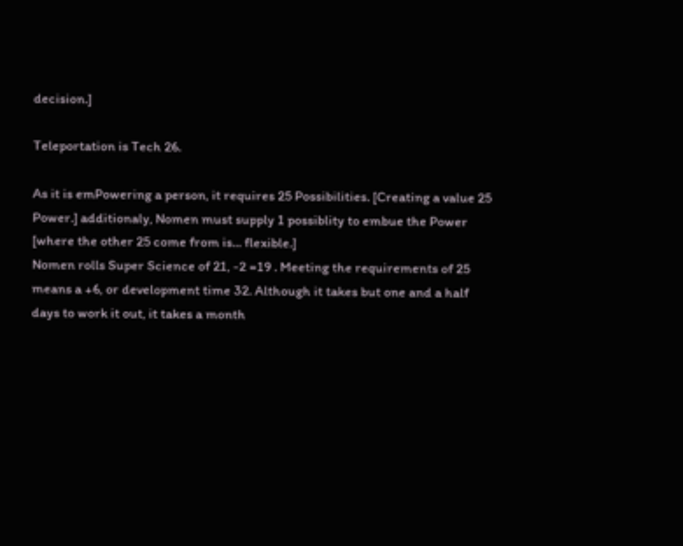decision.]

Teleportation is Tech 26.

As it is emPowering a person, it requires 25 Possibilities. [Creating a value 25
Power.] additionaly, Nomen must supply 1 possiblity to embue the Power
[where the other 25 come from is... flexible.]
Nomen rolls Super Science of 21, -2 =19 . Meeting the requirements of 25
means a +6, or development time 32. Although it takes but one and a half
days to work it out, it takes a month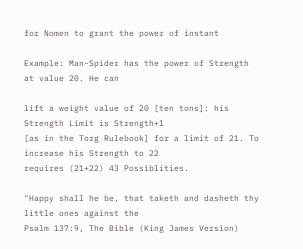for Nomen to grant the power of instant

Example: Man-Spider has the power of Strength at value 20. He can

lift a weight value of 20 [ten tons]: his Strength Limit is Strength+1
[as in the Torg Rulebook] for a limit of 21. To increase his Strength to 22
requires (21+22) 43 Possiblities.

"Happy shall he be, that taketh and dasheth thy little ones against the
Psalm 137:9, The Bible (King James Version)